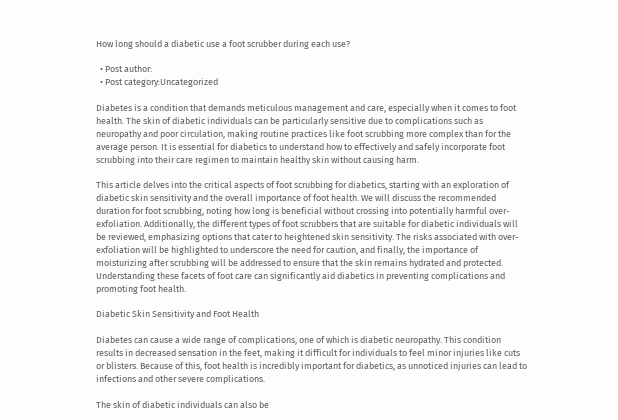How long should a diabetic use a foot scrubber during each use?

  • Post author:
  • Post category:Uncategorized

Diabetes is a condition that demands meticulous management and care, especially when it comes to foot health. The skin of diabetic individuals can be particularly sensitive due to complications such as neuropathy and poor circulation, making routine practices like foot scrubbing more complex than for the average person. It is essential for diabetics to understand how to effectively and safely incorporate foot scrubbing into their care regimen to maintain healthy skin without causing harm.

This article delves into the critical aspects of foot scrubbing for diabetics, starting with an exploration of diabetic skin sensitivity and the overall importance of foot health. We will discuss the recommended duration for foot scrubbing, noting how long is beneficial without crossing into potentially harmful over-exfoliation. Additionally, the different types of foot scrubbers that are suitable for diabetic individuals will be reviewed, emphasizing options that cater to heightened skin sensitivity. The risks associated with over-exfoliation will be highlighted to underscore the need for caution, and finally, the importance of moisturizing after scrubbing will be addressed to ensure that the skin remains hydrated and protected. Understanding these facets of foot care can significantly aid diabetics in preventing complications and promoting foot health.

Diabetic Skin Sensitivity and Foot Health

Diabetes can cause a wide range of complications, one of which is diabetic neuropathy. This condition results in decreased sensation in the feet, making it difficult for individuals to feel minor injuries like cuts or blisters. Because of this, foot health is incredibly important for diabetics, as unnoticed injuries can lead to infections and other severe complications.

The skin of diabetic individuals can also be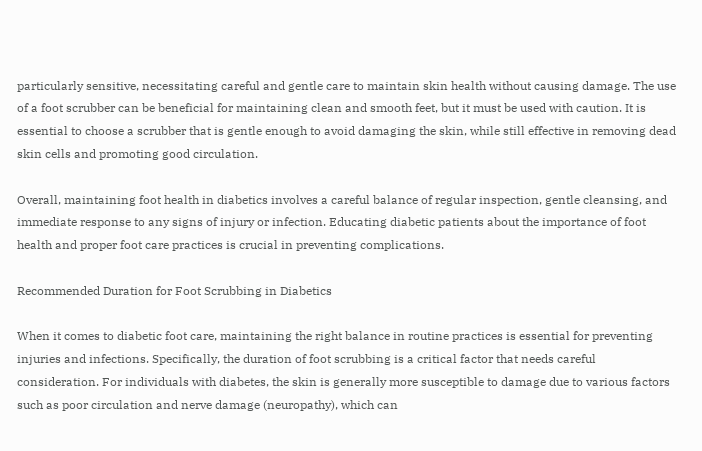particularly sensitive, necessitating careful and gentle care to maintain skin health without causing damage. The use of a foot scrubber can be beneficial for maintaining clean and smooth feet, but it must be used with caution. It is essential to choose a scrubber that is gentle enough to avoid damaging the skin, while still effective in removing dead skin cells and promoting good circulation.

Overall, maintaining foot health in diabetics involves a careful balance of regular inspection, gentle cleansing, and immediate response to any signs of injury or infection. Educating diabetic patients about the importance of foot health and proper foot care practices is crucial in preventing complications.

Recommended Duration for Foot Scrubbing in Diabetics

When it comes to diabetic foot care, maintaining the right balance in routine practices is essential for preventing injuries and infections. Specifically, the duration of foot scrubbing is a critical factor that needs careful consideration. For individuals with diabetes, the skin is generally more susceptible to damage due to various factors such as poor circulation and nerve damage (neuropathy), which can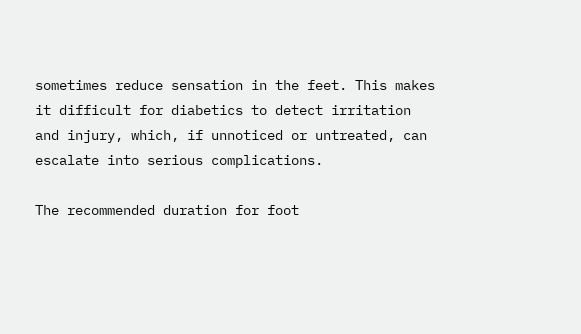sometimes reduce sensation in the feet. This makes it difficult for diabetics to detect irritation and injury, which, if unnoticed or untreated, can escalate into serious complications.

The recommended duration for foot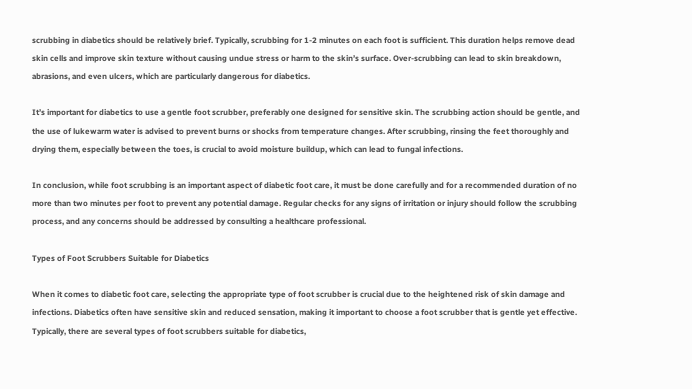scrubbing in diabetics should be relatively brief. Typically, scrubbing for 1-2 minutes on each foot is sufficient. This duration helps remove dead skin cells and improve skin texture without causing undue stress or harm to the skin’s surface. Over-scrubbing can lead to skin breakdown, abrasions, and even ulcers, which are particularly dangerous for diabetics.

It’s important for diabetics to use a gentle foot scrubber, preferably one designed for sensitive skin. The scrubbing action should be gentle, and the use of lukewarm water is advised to prevent burns or shocks from temperature changes. After scrubbing, rinsing the feet thoroughly and drying them, especially between the toes, is crucial to avoid moisture buildup, which can lead to fungal infections.

In conclusion, while foot scrubbing is an important aspect of diabetic foot care, it must be done carefully and for a recommended duration of no more than two minutes per foot to prevent any potential damage. Regular checks for any signs of irritation or injury should follow the scrubbing process, and any concerns should be addressed by consulting a healthcare professional.

Types of Foot Scrubbers Suitable for Diabetics

When it comes to diabetic foot care, selecting the appropriate type of foot scrubber is crucial due to the heightened risk of skin damage and infections. Diabetics often have sensitive skin and reduced sensation, making it important to choose a foot scrubber that is gentle yet effective. Typically, there are several types of foot scrubbers suitable for diabetics,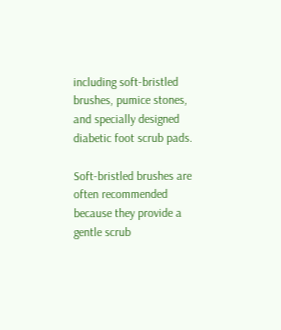including soft-bristled brushes, pumice stones, and specially designed diabetic foot scrub pads.

Soft-bristled brushes are often recommended because they provide a gentle scrub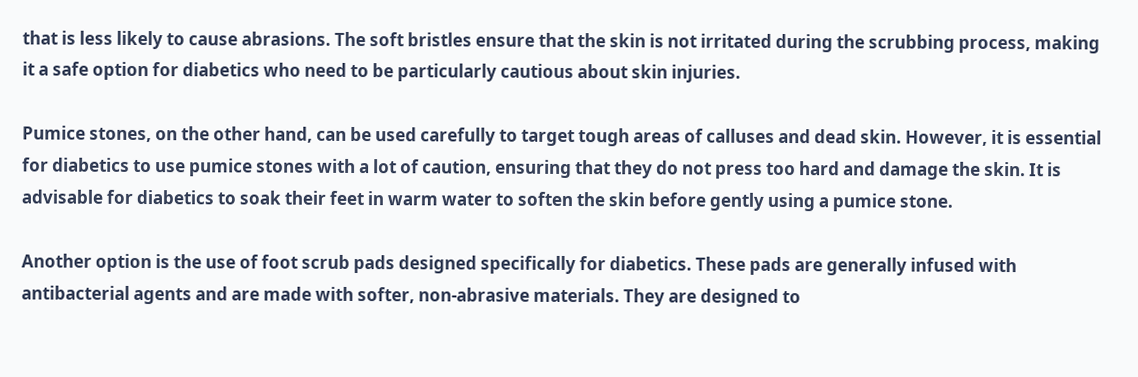that is less likely to cause abrasions. The soft bristles ensure that the skin is not irritated during the scrubbing process, making it a safe option for diabetics who need to be particularly cautious about skin injuries.

Pumice stones, on the other hand, can be used carefully to target tough areas of calluses and dead skin. However, it is essential for diabetics to use pumice stones with a lot of caution, ensuring that they do not press too hard and damage the skin. It is advisable for diabetics to soak their feet in warm water to soften the skin before gently using a pumice stone.

Another option is the use of foot scrub pads designed specifically for diabetics. These pads are generally infused with antibacterial agents and are made with softer, non-abrasive materials. They are designed to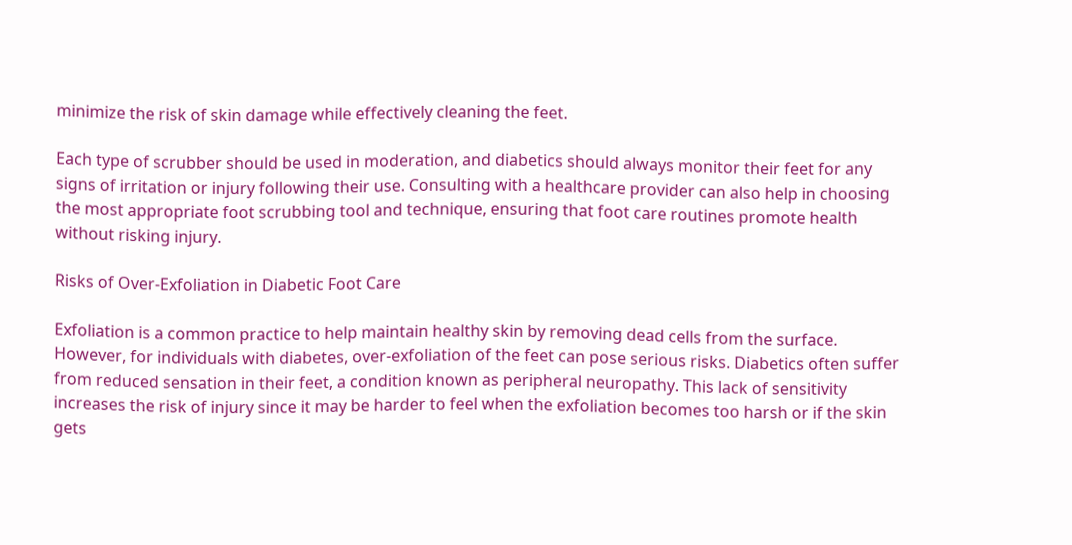minimize the risk of skin damage while effectively cleaning the feet.

Each type of scrubber should be used in moderation, and diabetics should always monitor their feet for any signs of irritation or injury following their use. Consulting with a healthcare provider can also help in choosing the most appropriate foot scrubbing tool and technique, ensuring that foot care routines promote health without risking injury.

Risks of Over-Exfoliation in Diabetic Foot Care

Exfoliation is a common practice to help maintain healthy skin by removing dead cells from the surface. However, for individuals with diabetes, over-exfoliation of the feet can pose serious risks. Diabetics often suffer from reduced sensation in their feet, a condition known as peripheral neuropathy. This lack of sensitivity increases the risk of injury since it may be harder to feel when the exfoliation becomes too harsh or if the skin gets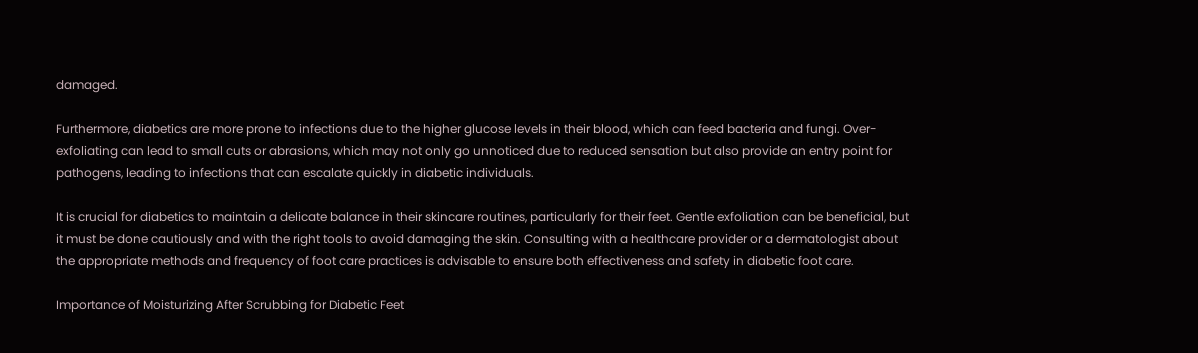damaged.

Furthermore, diabetics are more prone to infections due to the higher glucose levels in their blood, which can feed bacteria and fungi. Over-exfoliating can lead to small cuts or abrasions, which may not only go unnoticed due to reduced sensation but also provide an entry point for pathogens, leading to infections that can escalate quickly in diabetic individuals.

It is crucial for diabetics to maintain a delicate balance in their skincare routines, particularly for their feet. Gentle exfoliation can be beneficial, but it must be done cautiously and with the right tools to avoid damaging the skin. Consulting with a healthcare provider or a dermatologist about the appropriate methods and frequency of foot care practices is advisable to ensure both effectiveness and safety in diabetic foot care.

Importance of Moisturizing After Scrubbing for Diabetic Feet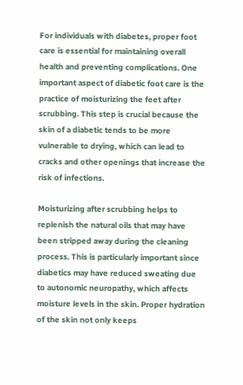For individuals with diabetes, proper foot care is essential for maintaining overall health and preventing complications. One important aspect of diabetic foot care is the practice of moisturizing the feet after scrubbing. This step is crucial because the skin of a diabetic tends to be more vulnerable to drying, which can lead to cracks and other openings that increase the risk of infections.

Moisturizing after scrubbing helps to replenish the natural oils that may have been stripped away during the cleaning process. This is particularly important since diabetics may have reduced sweating due to autonomic neuropathy, which affects moisture levels in the skin. Proper hydration of the skin not only keeps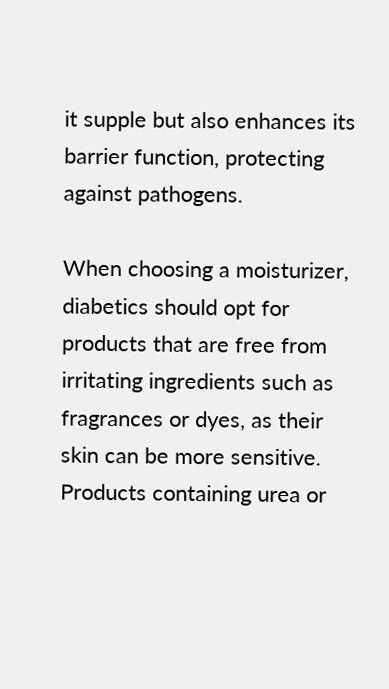it supple but also enhances its barrier function, protecting against pathogens.

When choosing a moisturizer, diabetics should opt for products that are free from irritating ingredients such as fragrances or dyes, as their skin can be more sensitive. Products containing urea or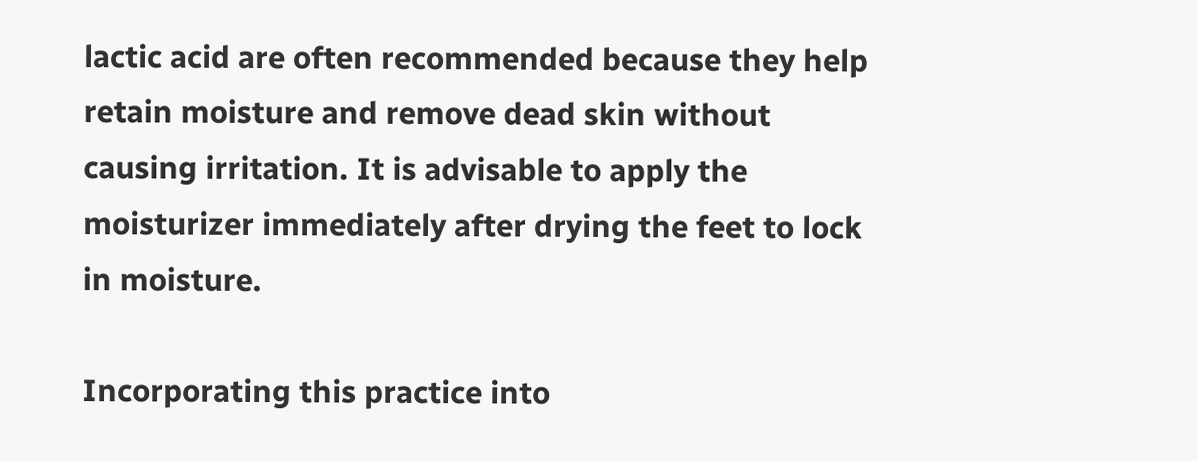lactic acid are often recommended because they help retain moisture and remove dead skin without causing irritation. It is advisable to apply the moisturizer immediately after drying the feet to lock in moisture.

Incorporating this practice into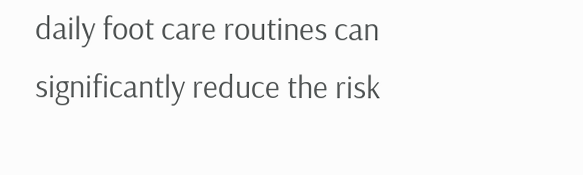daily foot care routines can significantly reduce the risk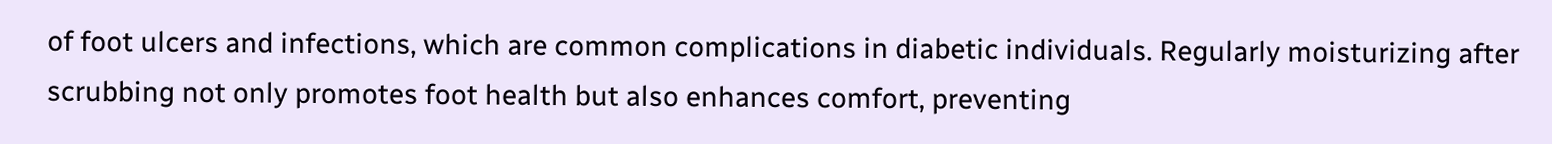of foot ulcers and infections, which are common complications in diabetic individuals. Regularly moisturizing after scrubbing not only promotes foot health but also enhances comfort, preventing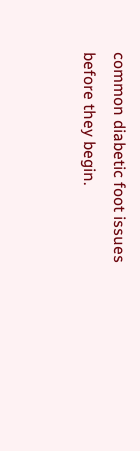common diabetic foot issues before they begin.